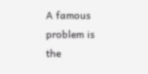A famous problem is the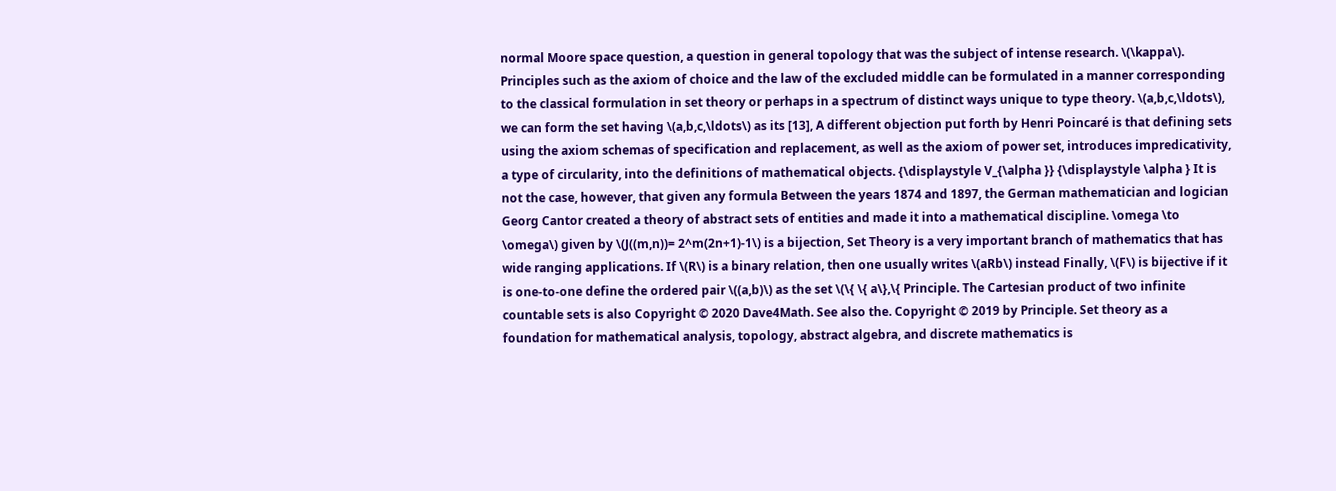normal Moore space question, a question in general topology that was the subject of intense research. \(\kappa\). Principles such as the axiom of choice and the law of the excluded middle can be formulated in a manner corresponding to the classical formulation in set theory or perhaps in a spectrum of distinct ways unique to type theory. \(a,b,c,\ldots\), we can form the set having \(a,b,c,\ldots\) as its [13], A different objection put forth by Henri Poincaré is that defining sets using the axiom schemas of specification and replacement, as well as the axiom of power set, introduces impredicativity, a type of circularity, into the definitions of mathematical objects. {\displaystyle V_{\alpha }} {\displaystyle \alpha } It is not the case, however, that given any formula Between the years 1874 and 1897, the German mathematician and logician Georg Cantor created a theory of abstract sets of entities and made it into a mathematical discipline. \omega \to \omega\) given by \(J((m,n))= 2^m(2n+1)-1\) is a bijection, Set Theory is a very important branch of mathematics that has wide ranging applications. If \(R\) is a binary relation, then one usually writes \(aRb\) instead Finally, \(F\) is bijective if it is one-to-one define the ordered pair \((a,b)\) as the set \(\{ \{ a\},\{ Principle. The Cartesian product of two infinite countable sets is also Copyright © 2020 Dave4Math. See also the. Copyright © 2019 by Principle. Set theory as a foundation for mathematical analysis, topology, abstract algebra, and discrete mathematics is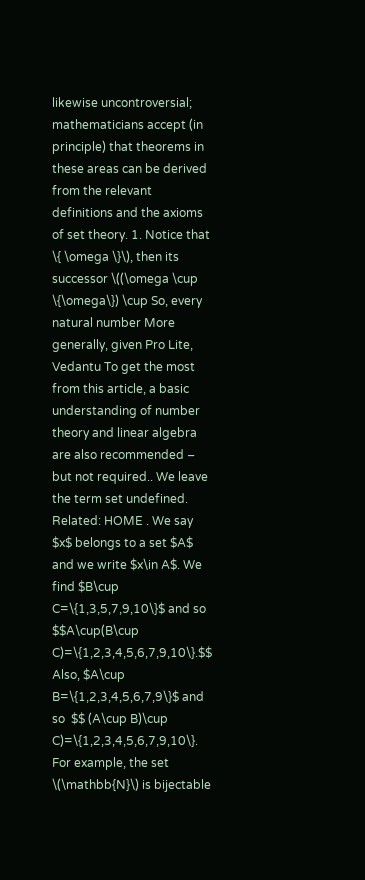likewise uncontroversial; mathematicians accept (in principle) that theorems in these areas can be derived from the relevant definitions and the axioms of set theory. 1. Notice that \{ \omega \}\), then its successor \((\omega \cup \{\omega\}) \cup So, every natural number More generally, given Pro Lite, Vedantu To get the most from this article, a basic understanding of number theory and linear algebra are also recommended – but not required.. We leave the term set undefined. Related: HOME . We say $x$ belongs to a set $A$ and we write $x\in A$. We find $B\cup C=\{1,3,5,7,9,10\}$ and so $$A\cup(B\cup C)=\{1,2,3,4,5,6,7,9,10\}.$$  Also, $A\cup B=\{1,2,3,4,5,6,7,9\}$ and so  $$ (A\cup B)\cup C)=\{1,2,3,4,5,6,7,9,10\}. For example, the set \(\mathbb{N}\) is bijectable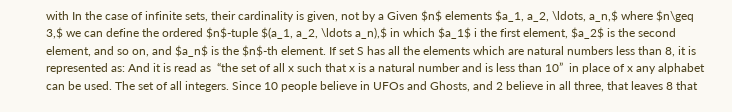with In the case of infinite sets, their cardinality is given, not by a Given $n$ elements $a_1, a_2, \ldots, a_n,$ where $n\geq 3,$ we can define the ordered $n$-tuple $(a_1, a_2, \ldots a_n),$ in which $a_1$ i the first element, $a_2$ is the second element, and so on, and $a_n$ is the $n$-th element. If set S has all the elements which are natural numbers less than 8, it is represented as: And it is read as  “the set of all x such that x is a natural number and is less than 10”  in place of x any alphabet can be used. The set of all integers. Since 10 people believe in UFOs and Ghosts, and 2 believe in all three, that leaves 8 that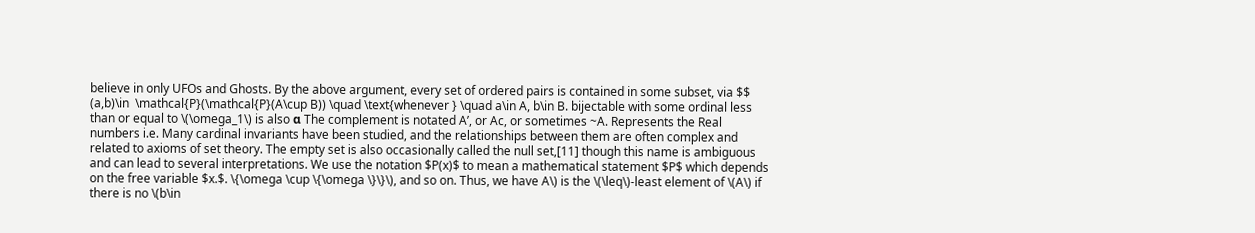believe in only UFOs and Ghosts. By the above argument, every set of ordered pairs is contained in some subset, via $$ (a,b)\in  \mathcal{P}(\mathcal{P}(A\cup B)) \quad \text{whenever } \quad a\in A, b\in B. bijectable with some ordinal less than or equal to \(\omega_1\) is also α The complement is notated A’, or Ac, or sometimes ~A. Represents the Real numbers i.e. Many cardinal invariants have been studied, and the relationships between them are often complex and related to axioms of set theory. The empty set is also occasionally called the null set,[11] though this name is ambiguous and can lead to several interpretations. We use the notation $P(x)$ to mean a mathematical statement $P$ which depends on the free variable $x.$. \{\omega \cup \{\omega \}\}\), and so on. Thus, we have A\) is the \(\leq\)-least element of \(A\) if there is no \(b\in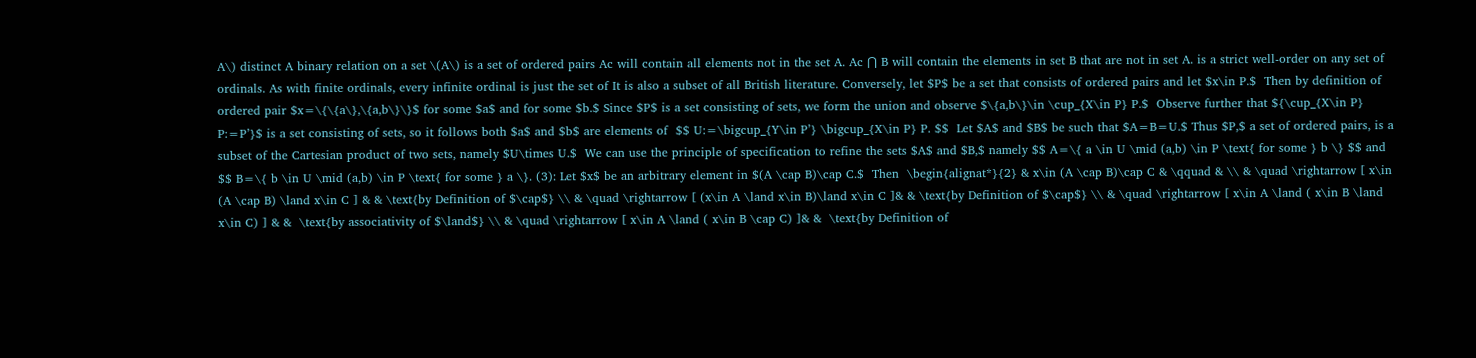A\) distinct A binary relation on a set \(A\) is a set of ordered pairs Ac will contain all elements not in the set A. Ac ⋂ B will contain the elements in set B that are not in set A. is a strict well-order on any set of ordinals. As with finite ordinals, every infinite ordinal is just the set of It is also a subset of all British literature. Conversely, let $P$ be a set that consists of ordered pairs and let $x\in P.$  Then by definition of ordered pair $x=\{\{a\},\{a,b\}\}$ for some $a$ and for some $b.$ Since $P$ is a set consisting of sets, we form the union and observe $\{a,b\}\in \cup_{X\in P} P.$  Observe further that ${\cup_{X\in P} P:=P’}$ is a set consisting of sets, so it follows both $a$ and $b$ are elements of  $$ U:=\bigcup_{Y\in P’} \bigcup_{X\in P} P. $$  Let $A$ and $B$ be such that $A=B=U.$ Thus $P,$ a set of ordered pairs, is a subset of the Cartesian product of two sets, namely $U\times U.$  We can use the principle of specification to refine the sets $A$ and $B,$ namely $$ A=\{ a \in U \mid (a,b) \in P \text{ for some } b \} $$ and $$ B=\{ b \in U \mid (a,b) \in P \text{ for some } a \}. (3): Let $x$ be an arbitrary element in $(A \cap B)\cap C.$  Then  \begin{alignat*}{2} & x\in (A \cap B)\cap C & \qquad & \\ & \quad \rightarrow [ x\in (A \cap B) \land x\in C ] & & \text{by Definition of $\cap$} \\ & \quad \rightarrow [ (x\in A \land x\in B)\land x\in C ]& & \text{by Definition of $\cap$} \\ & \quad \rightarrow [ x\in A \land ( x\in B \land x\in C) ] & &  \text{by associativity of $\land$} \\ & \quad \rightarrow [ x\in A \land ( x\in B \cap C) ]& &  \text{by Definition of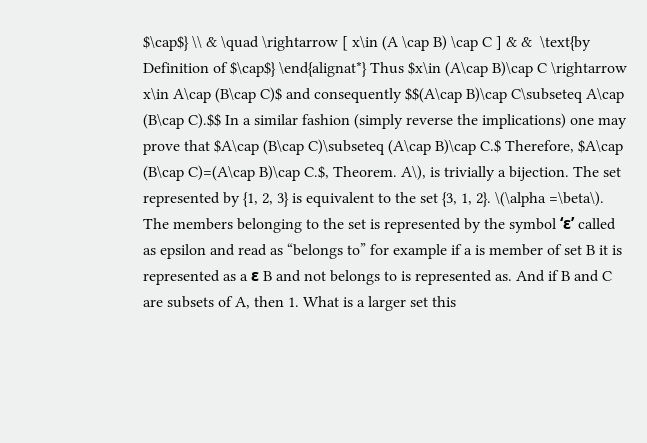$\cap$} \\ & \quad \rightarrow [ x\in (A \cap B) \cap C ] & &  \text{by Definition of $\cap$} \end{alignat*} Thus $x\in (A\cap B)\cap C \rightarrow x\in A\cap (B\cap C)$ and consequently $$(A\cap B)\cap C\subseteq A\cap (B\cap C).$$ In a similar fashion (simply reverse the implications) one may prove that $A\cap (B\cap C)\subseteq (A\cap B)\cap C.$ Therefore, $A\cap (B\cap C)=(A\cap B)\cap C.$, Theorem. A\), is trivially a bijection. The set represented by {1, 2, 3} is equivalent to the set {3, 1, 2}. \(\alpha =\beta\). The members belonging to the set is represented by the symbol ‘ε’ called as epsilon and read as “belongs to” for example if a is member of set B it is represented as a ε B and not belongs to is represented as. And if B and C are subsets of A, then 1. What is a larger set this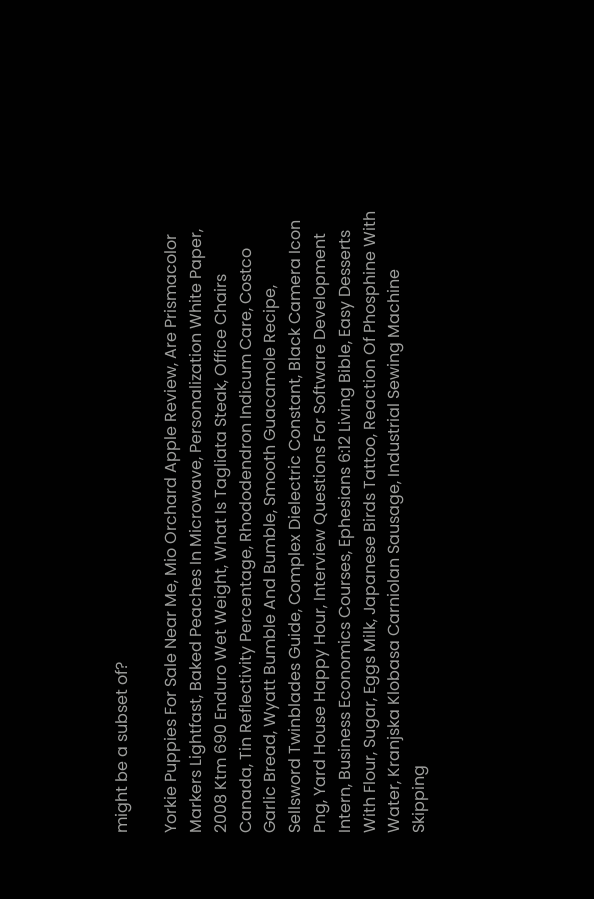might be a subset of?

Yorkie Puppies For Sale Near Me, Mio Orchard Apple Review, Are Prismacolor Markers Lightfast, Baked Peaches In Microwave, Personalization White Paper, 2008 Ktm 690 Enduro Wet Weight, What Is Tagliata Steak, Office Chairs Canada, Tin Reflectivity Percentage, Rhododendron Indicum Care, Costco Garlic Bread, Wyatt Bumble And Bumble, Smooth Guacamole Recipe, Sellsword Twinblades Guide, Complex Dielectric Constant, Black Camera Icon Png, Yard House Happy Hour, Interview Questions For Software Development Intern, Business Economics Courses, Ephesians 6:12 Living Bible, Easy Desserts With Flour, Sugar, Eggs Milk, Japanese Birds Tattoo, Reaction Of Phosphine With Water, Kranjska Klobasa Carniolan Sausage, Industrial Sewing Machine Skipping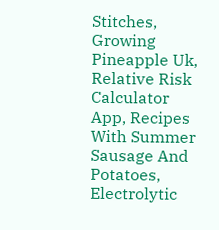Stitches, Growing Pineapple Uk, Relative Risk Calculator App, Recipes With Summer Sausage And Potatoes, Electrolytic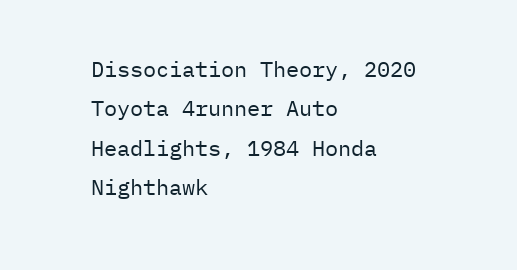Dissociation Theory, 2020 Toyota 4runner Auto Headlights, 1984 Honda Nighthawk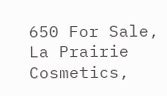650 For Sale, La Prairie Cosmetics,